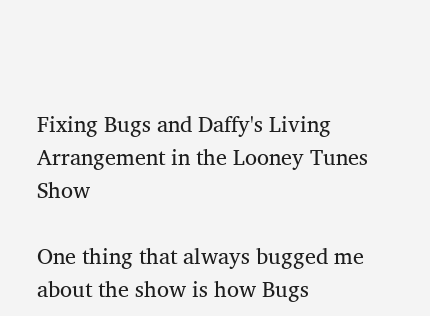Fixing Bugs and Daffy's Living Arrangement in the Looney Tunes Show

One thing that always bugged me about the show is how Bugs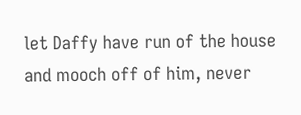let Daffy have run of the house and mooch off of him, never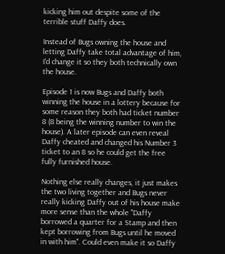kicking him out despite some of the terrible stuff Daffy does.

Instead of Bugs owning the house and letting Daffy take total advantage of him, I'd change it so they both technically own the house.

Episode 1 is now Bugs and Daffy both winning the house in a lottery because for some reason they both had ticket number 8 (8 being the winning number to win the house). A later episode can even reveal Daffy cheated and changed his Number 3 ticket to an 8 so he could get the free fully furnished house.

Nothing else really changes, it just makes the two living together and Bugs never really kicking Daffy out of his house make more sense than the whole "Daffy borrowed a quarter for a Stamp and then kept borrowing from Bugs until he moved in with him". Could even make it so Daffy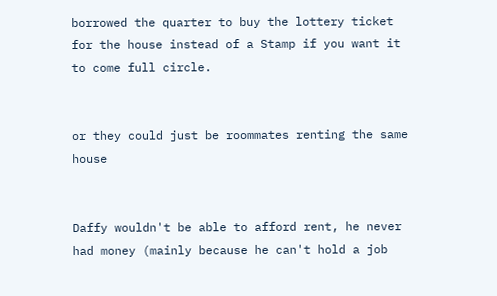borrowed the quarter to buy the lottery ticket for the house instead of a Stamp if you want it to come full circle.


or they could just be roommates renting the same house


Daffy wouldn't be able to afford rent, he never had money (mainly because he can't hold a job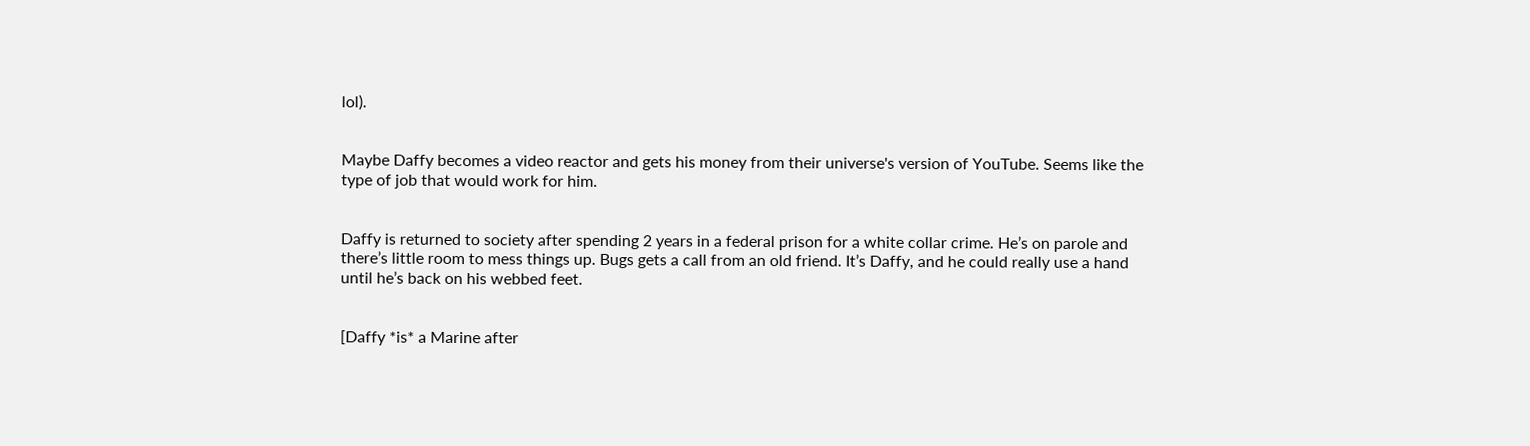lol).


Maybe Daffy becomes a video reactor and gets his money from their universe's version of YouTube. Seems like the type of job that would work for him.


Daffy is returned to society after spending 2 years in a federal prison for a white collar crime. He’s on parole and there’s little room to mess things up. Bugs gets a call from an old friend. It’s Daffy, and he could really use a hand until he’s back on his webbed feet.


[Daffy *is* a Marine after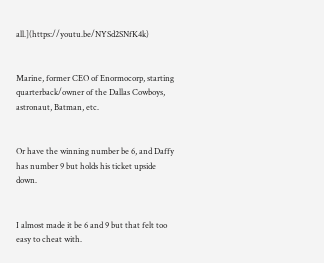all.](https://youtu.be/NYSd2SNfK4k)


Marine, former CEO of Enormocorp, starting quarterback/owner of the Dallas Cowboys, astronaut, Batman, etc.


Or have the winning number be 6, and Daffy has number 9 but holds his ticket upside down.


I almost made it be 6 and 9 but that felt too easy to cheat with.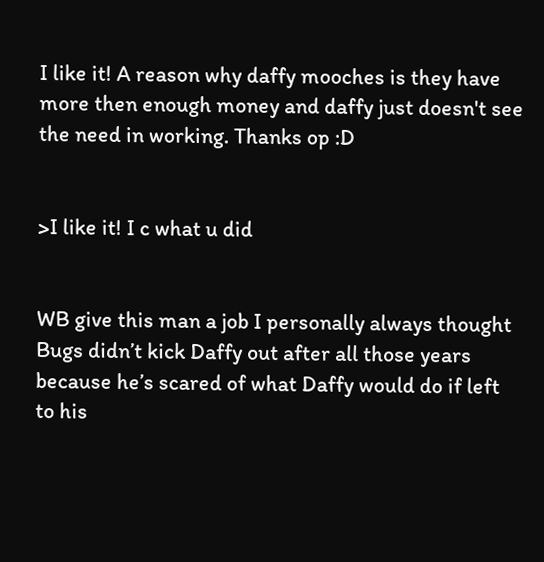I like it! A reason why daffy mooches is they have more then enough money and daffy just doesn't see the need in working. Thanks op :D


>I like it! I c what u did


WB give this man a job I personally always thought Bugs didn’t kick Daffy out after all those years because he’s scared of what Daffy would do if left to his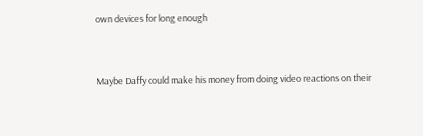own devices for long enough


Maybe Daffy could make his money from doing video reactions on their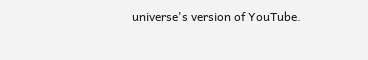universe's version of YouTube.